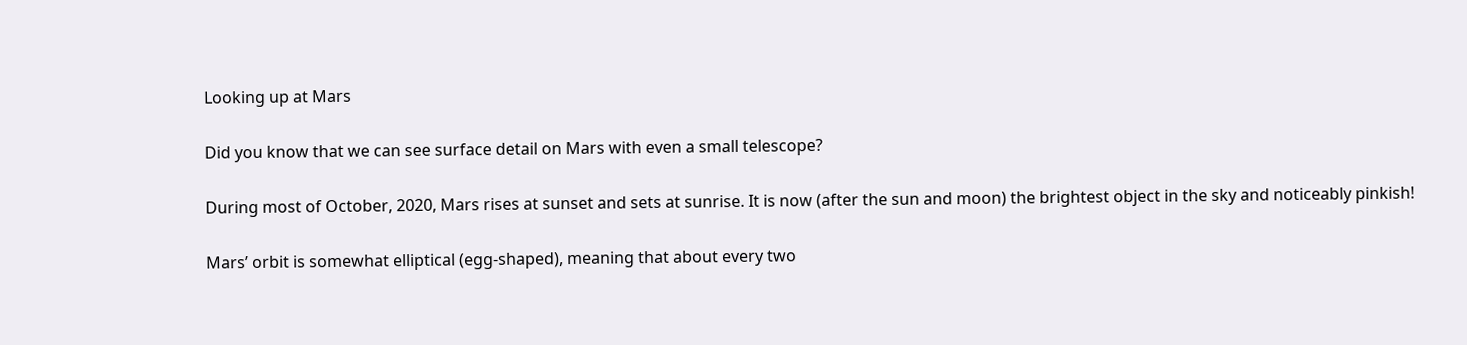Looking up at Mars

Did you know that we can see surface detail on Mars with even a small telescope?

During most of October, 2020, Mars rises at sunset and sets at sunrise. It is now (after the sun and moon) the brightest object in the sky and noticeably pinkish!

Mars’ orbit is somewhat elliptical (egg-shaped), meaning that about every two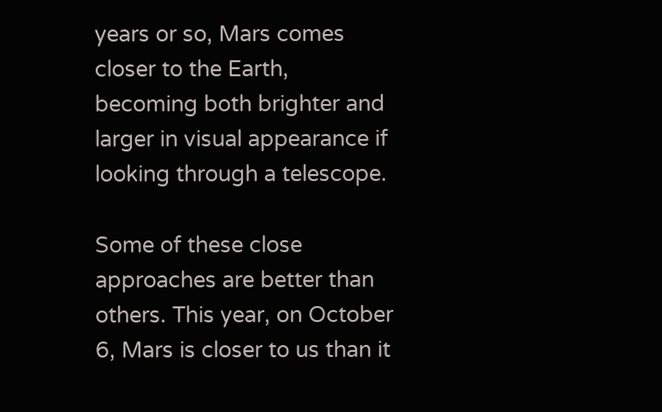years or so, Mars comes closer to the Earth, becoming both brighter and larger in visual appearance if looking through a telescope.

Some of these close approaches are better than others. This year, on October 6, Mars is closer to us than it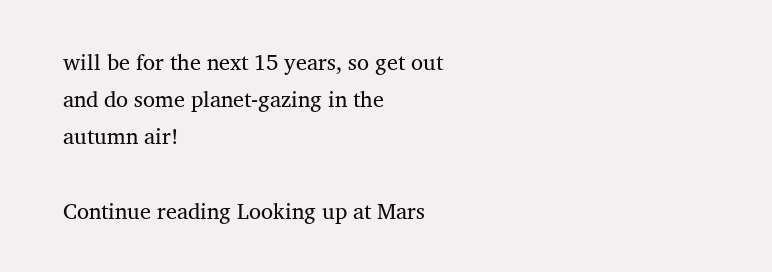will be for the next 15 years, so get out and do some planet-gazing in the autumn air!

Continue reading Looking up at Mars